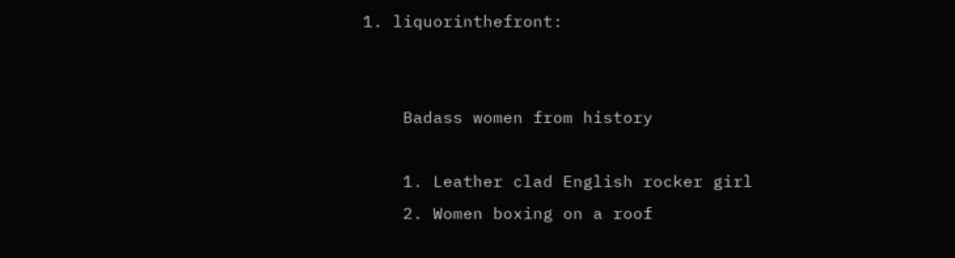1. liquorinthefront:


    Badass women from history

    1. Leather clad English rocker girl
    2. Women boxing on a roof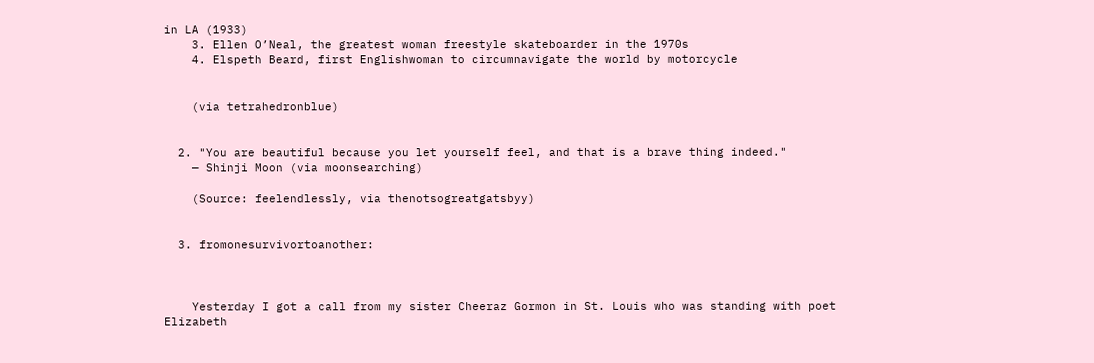in LA (1933)
    3. Ellen O’Neal, the greatest woman freestyle skateboarder in the 1970s
    4. Elspeth Beard, first Englishwoman to circumnavigate the world by motorcycle


    (via tetrahedronblue)


  2. "You are beautiful because you let yourself feel, and that is a brave thing indeed."
    — Shinji Moon (via moonsearching)

    (Source: feelendlessly, via thenotsogreatgatsbyy)


  3. fromonesurvivortoanother:



    Yesterday I got a call from my sister Cheeraz Gormon in St. Louis who was standing with poet Elizabeth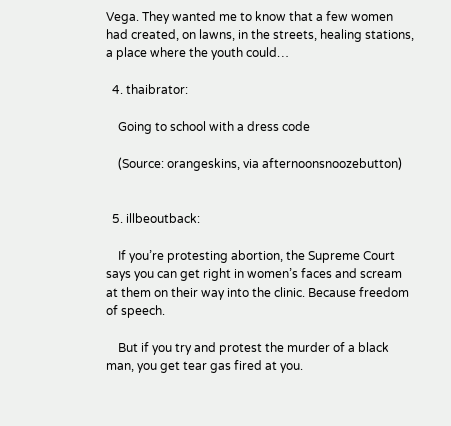Vega. They wanted me to know that a few women had created, on lawns, in the streets, healing stations, a place where the youth could…

  4. thaibrator:

    Going to school with a dress code

    (Source: orangeskins, via afternoonsnoozebutton)


  5. illbeoutback:

    If you’re protesting abortion, the Supreme Court says you can get right in women’s faces and scream at them on their way into the clinic. Because freedom of speech.

    But if you try and protest the murder of a black man, you get tear gas fired at you.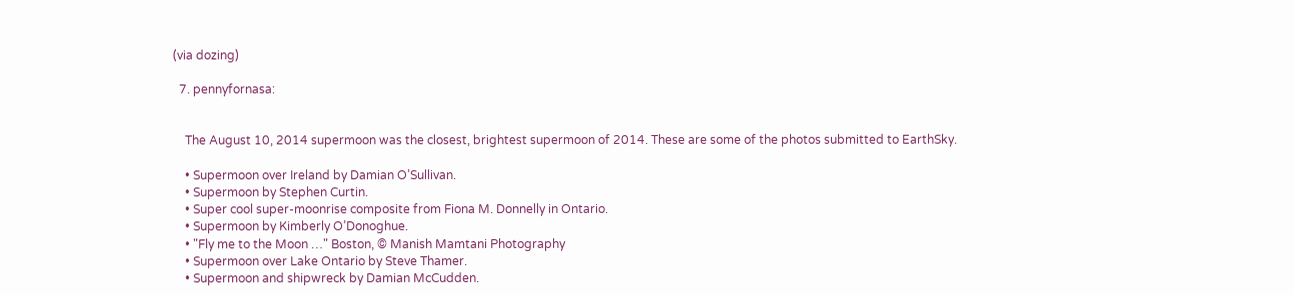(via dozing)

  7. pennyfornasa:


    The August 10, 2014 supermoon was the closest, brightest supermoon of 2014. These are some of the photos submitted to EarthSky.

    • Supermoon over Ireland by Damian O’Sullivan.
    • Supermoon by Stephen Curtin.
    • Super cool super-moonrise composite from Fiona M. Donnelly in Ontario.
    • Supermoon by Kimberly O’Donoghue.
    • "Fly me to the Moon …" Boston, © Manish Mamtani Photography
    • Supermoon over Lake Ontario by Steve Thamer.
    • Supermoon and shipwreck by Damian McCudden.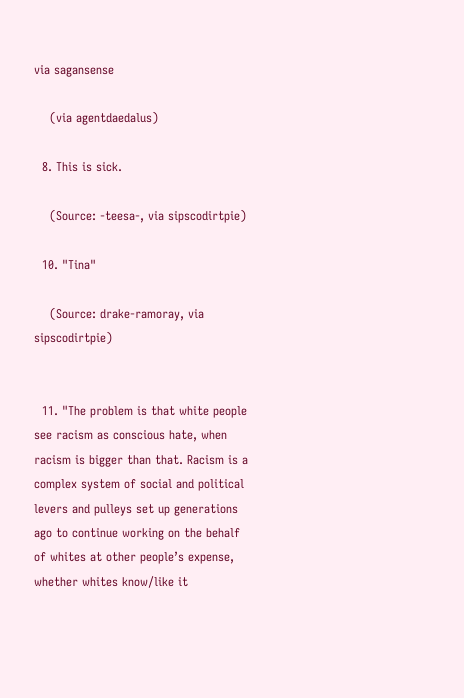via sagansense

    (via agentdaedalus)

  8. This is sick.

    (Source: -teesa-, via sipscodirtpie)

  10. "Tina"

    (Source: drake-ramoray, via sipscodirtpie)


  11. "The problem is that white people see racism as conscious hate, when racism is bigger than that. Racism is a complex system of social and political levers and pulleys set up generations ago to continue working on the behalf of whites at other people’s expense, whether whites know/like it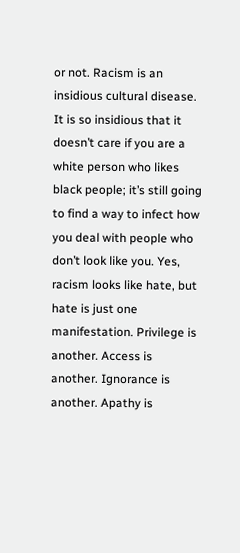or not. Racism is an insidious cultural disease. It is so insidious that it doesn’t care if you are a white person who likes black people; it’s still going to find a way to infect how you deal with people who don’t look like you. Yes, racism looks like hate, but hate is just one manifestation. Privilege is another. Access is another. Ignorance is another. Apathy is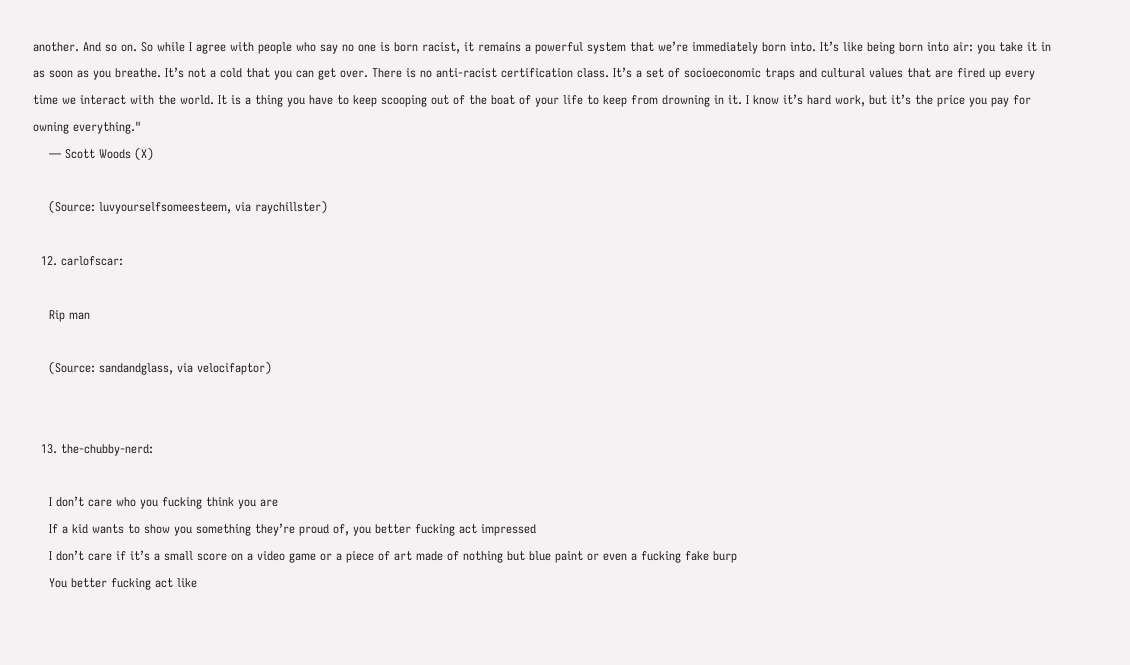another. And so on. So while I agree with people who say no one is born racist, it remains a powerful system that we’re immediately born into. It’s like being born into air: you take it in as soon as you breathe. It’s not a cold that you can get over. There is no anti-racist certification class. It’s a set of socioeconomic traps and cultural values that are fired up every time we interact with the world. It is a thing you have to keep scooping out of the boat of your life to keep from drowning in it. I know it’s hard work, but it’s the price you pay for owning everything."
    — Scott Woods (X)

    (Source: luvyourselfsomeesteem, via raychillster)

  12. carlofscar:

    Rip man

    (Source: sandandglass, via velocifaptor)


  13. the-chubby-nerd:

    I don’t care who you fucking think you are
    If a kid wants to show you something they’re proud of, you better fucking act impressed
    I don’t care if it’s a small score on a video game or a piece of art made of nothing but blue paint or even a fucking fake burp
    You better fucking act like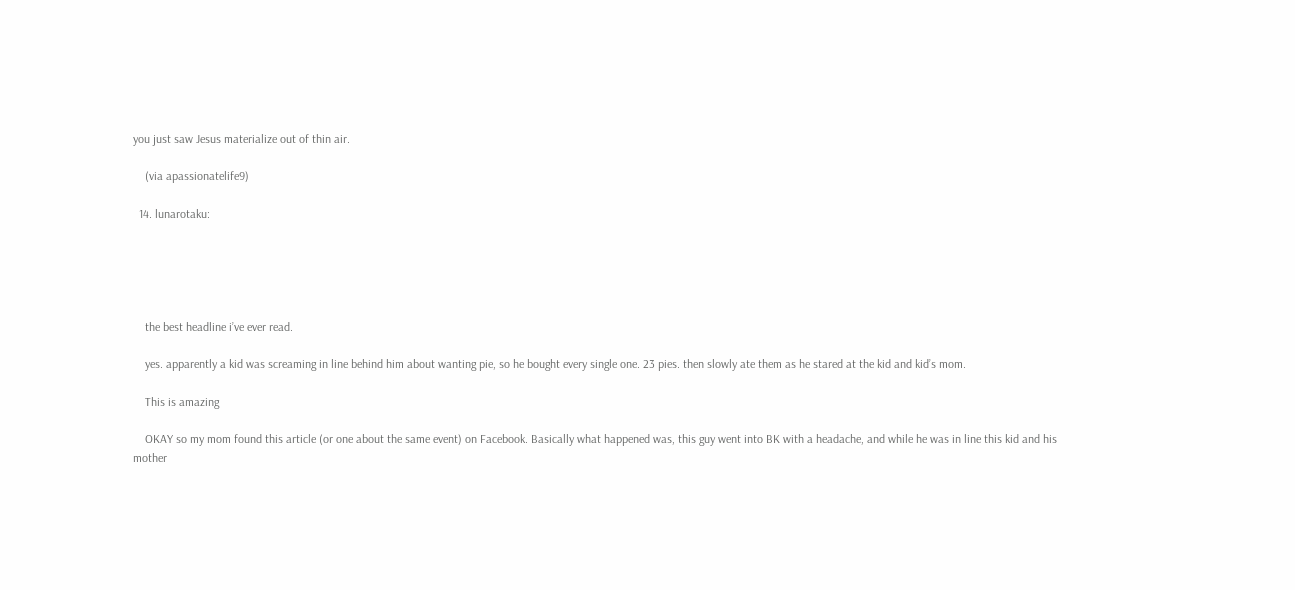you just saw Jesus materialize out of thin air.

    (via apassionatelife9)

  14. lunarotaku:





    the best headline i’ve ever read.

    yes. apparently a kid was screaming in line behind him about wanting pie, so he bought every single one. 23 pies. then slowly ate them as he stared at the kid and kid’s mom.

    This is amazing

    OKAY so my mom found this article (or one about the same event) on Facebook. Basically what happened was, this guy went into BK with a headache, and while he was in line this kid and his mother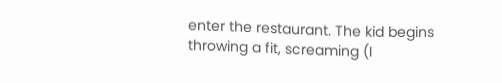enter the restaurant. The kid begins throwing a fit, screaming (I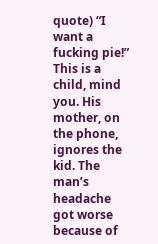quote) “I want a fucking pie!” This is a child, mind you. His mother, on the phone, ignores the kid. The man’s headache got worse because of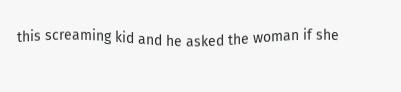this screaming kid and he asked the woman if she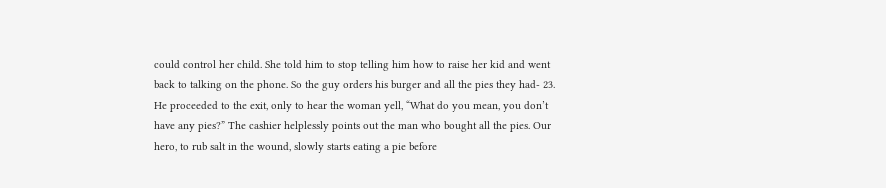could control her child. She told him to stop telling him how to raise her kid and went back to talking on the phone. So the guy orders his burger and all the pies they had- 23. He proceeded to the exit, only to hear the woman yell, “What do you mean, you don’t have any pies?” The cashier helplessly points out the man who bought all the pies. Our hero, to rub salt in the wound, slowly starts eating a pie before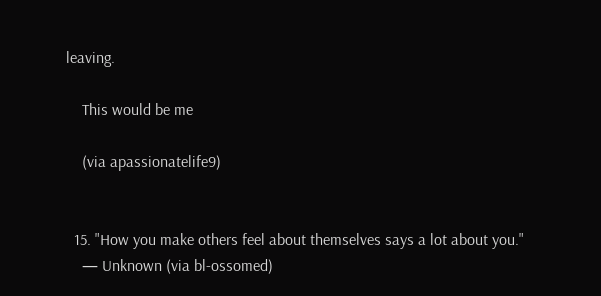leaving.

    This would be me

    (via apassionatelife9)


  15. "How you make others feel about themselves says a lot about you."
    — Unknown (via bl-ossomed)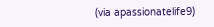(via apassionatelife9)